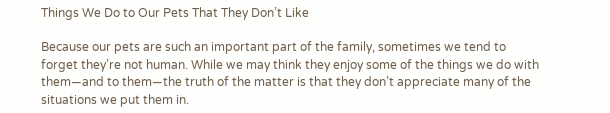Things We Do to Our Pets That They Don’t Like

Because our pets are such an important part of the family, sometimes we tend to forget they’re not human. While we may think they enjoy some of the things we do with them—and to them—the truth of the matter is that they don’t appreciate many of the situations we put them in.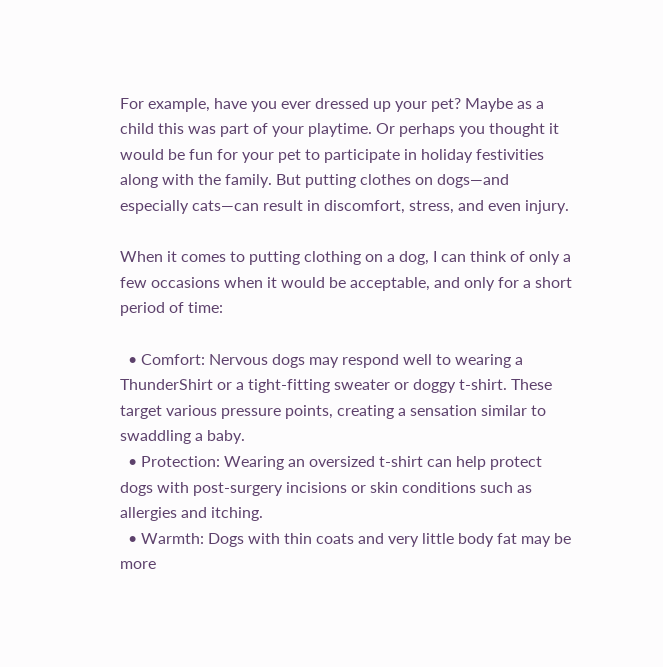For example, have you ever dressed up your pet? Maybe as a child this was part of your playtime. Or perhaps you thought it would be fun for your pet to participate in holiday festivities along with the family. But putting clothes on dogs—and especially cats—can result in discomfort, stress, and even injury.

When it comes to putting clothing on a dog, I can think of only a few occasions when it would be acceptable, and only for a short period of time:

  • Comfort: Nervous dogs may respond well to wearing a ThunderShirt or a tight-fitting sweater or doggy t-shirt. These target various pressure points, creating a sensation similar to swaddling a baby.
  • Protection: Wearing an oversized t-shirt can help protect dogs with post-surgery incisions or skin conditions such as allergies and itching.
  • Warmth: Dogs with thin coats and very little body fat may be more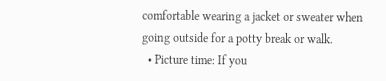comfortable wearing a jacket or sweater when going outside for a potty break or walk.
  • Picture time: If you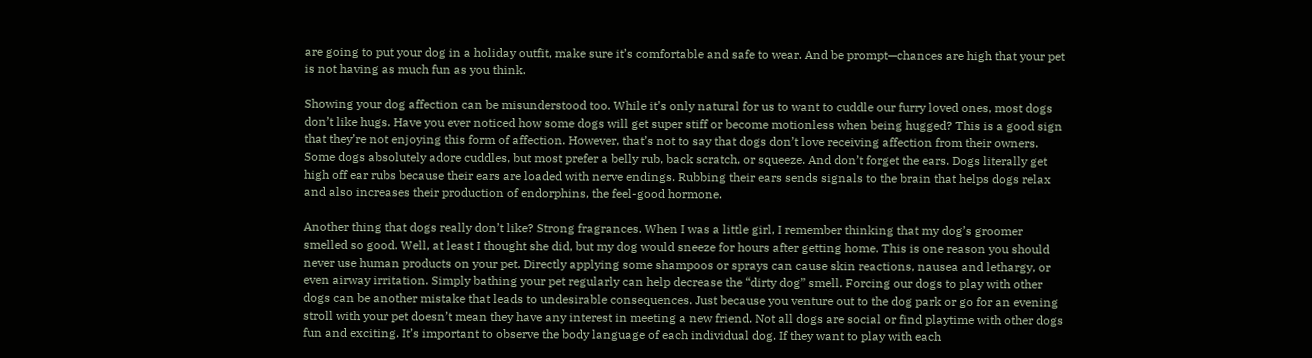are going to put your dog in a holiday outfit, make sure it’s comfortable and safe to wear. And be prompt—chances are high that your pet is not having as much fun as you think.

Showing your dog affection can be misunderstood too. While it’s only natural for us to want to cuddle our furry loved ones, most dogs don’t like hugs. Have you ever noticed how some dogs will get super stiff or become motionless when being hugged? This is a good sign that they’re not enjoying this form of affection. However, that’s not to say that dogs don’t love receiving affection from their owners. Some dogs absolutely adore cuddles, but most prefer a belly rub, back scratch, or squeeze. And don’t forget the ears. Dogs literally get high off ear rubs because their ears are loaded with nerve endings. Rubbing their ears sends signals to the brain that helps dogs relax and also increases their production of endorphins, the feel-good hormone.

Another thing that dogs really don’t like? Strong fragrances. When I was a little girl, I remember thinking that my dog’s groomer smelled so good. Well, at least I thought she did, but my dog would sneeze for hours after getting home. This is one reason you should never use human products on your pet. Directly applying some shampoos or sprays can cause skin reactions, nausea and lethargy, or even airway irritation. Simply bathing your pet regularly can help decrease the “dirty dog” smell. Forcing our dogs to play with other dogs can be another mistake that leads to undesirable consequences. Just because you venture out to the dog park or go for an evening stroll with your pet doesn’t mean they have any interest in meeting a new friend. Not all dogs are social or find playtime with other dogs fun and exciting. It’s important to observe the body language of each individual dog. If they want to play with each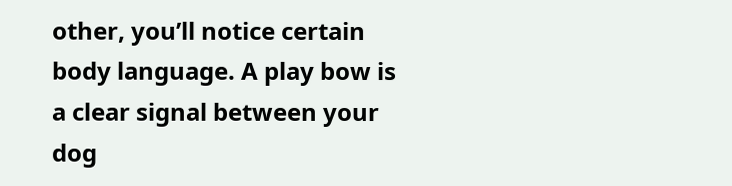other, you’ll notice certain body language. A play bow is a clear signal between your dog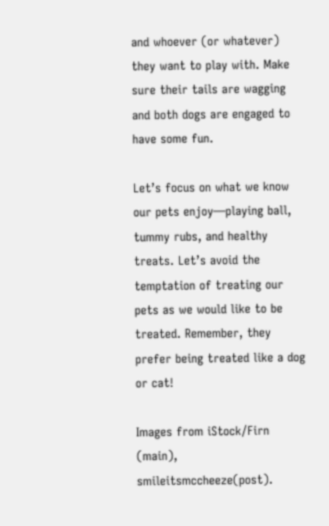and whoever (or whatever) they want to play with. Make sure their tails are wagging and both dogs are engaged to have some fun.

Let’s focus on what we know our pets enjoy—playing ball, tummy rubs, and healthy treats. Let’s avoid the temptation of treating our pets as we would like to be treated. Remember, they prefer being treated like a dog or cat!

Images from iStock/Firn (main), smileitsmccheeze(post).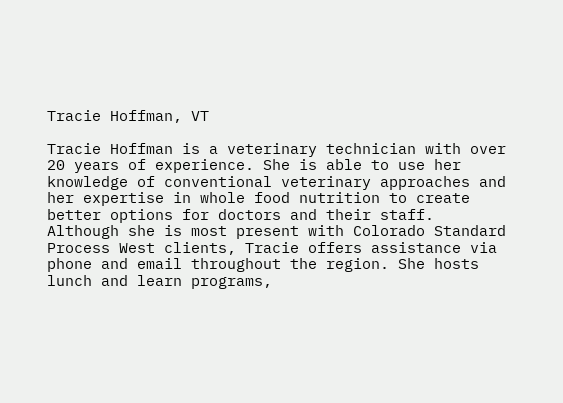Tracie Hoffman, VT

Tracie Hoffman is a veterinary technician with over 20 years of experience. She is able to use her knowledge of conventional veterinary approaches and her expertise in whole food nutrition to create better options for doctors and their staff. Although she is most present with Colorado Standard Process West clients, Tracie offers assistance via phone and email throughout the region. She hosts lunch and learn programs,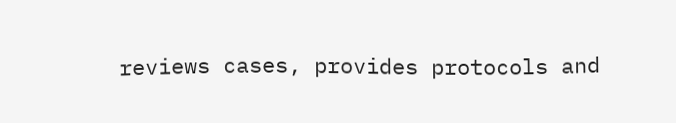reviews cases, provides protocols and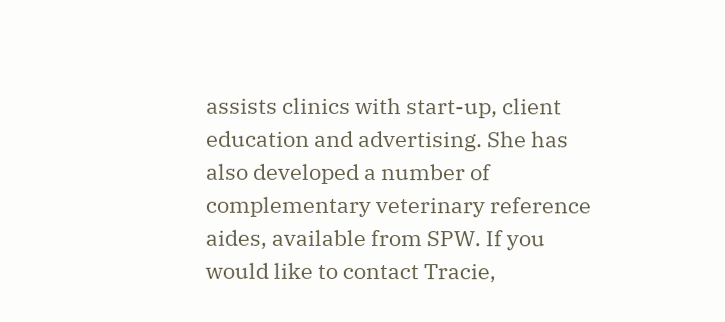assists clinics with start-up, client education and advertising. She has also developed a number of complementary veterinary reference aides, available from SPW. If you would like to contact Tracie,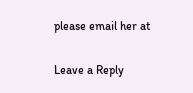please email her at

Leave a Reply